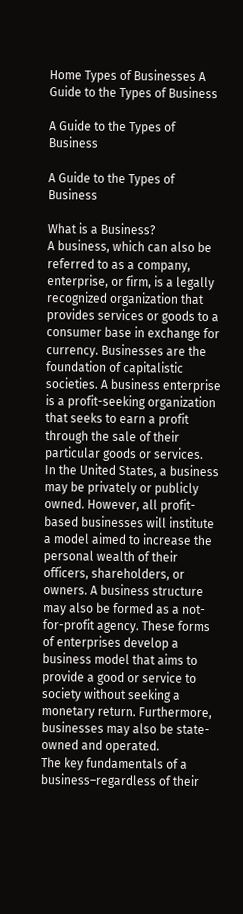Home Types of Businesses A Guide to the Types of Business

A Guide to the Types of Business

A Guide to the Types of Business

What is a Business?
A business, which can also be referred to as a company, enterprise, or firm, is a legally recognized organization that provides services or goods to a consumer base in exchange for currency. Businesses are the foundation of capitalistic societies. A business enterprise is a profit-seeking organization that seeks to earn a profit through the sale of their particular goods or services.
In the United States, a business may be privately or publicly owned. However, all profit-based businesses will institute a model aimed to increase the personal wealth of their officers, shareholders, or owners. A business structure may also be formed as a not-for-profit agency. These forms of enterprises develop a business model that aims to provide a good or service to society without seeking a monetary return. Furthermore, businesses may also be state-owned and operated.
The key fundamentals of a business–regardless of their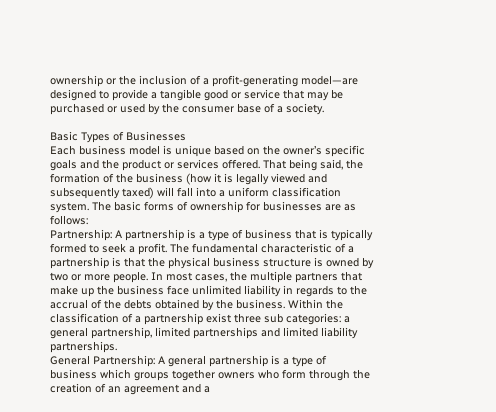ownership or the inclusion of a profit-generating model—are designed to provide a tangible good or service that may be purchased or used by the consumer base of a society.

Basic Types of Businesses
Each business model is unique based on the owner’s specific goals and the product or services offered. That being said, the formation of the business (how it is legally viewed and subsequently taxed) will fall into a uniform classification system. The basic forms of ownership for businesses are as follows:
Partnership: A partnership is a type of business that is typically formed to seek a profit. The fundamental characteristic of a partnership is that the physical business structure is owned by two or more people. In most cases, the multiple partners that make up the business face unlimited liability in regards to the accrual of the debts obtained by the business. Within the classification of a partnership exist three sub categories: a general partnership, limited partnerships and limited liability partnerships.
General Partnership: A general partnership is a type of business which groups together owners who form through the creation of an agreement and a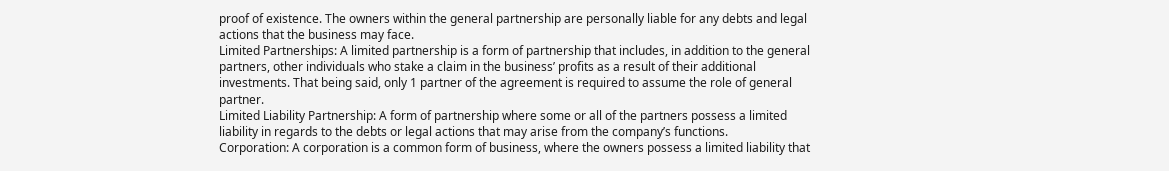proof of existence. The owners within the general partnership are personally liable for any debts and legal actions that the business may face.
Limited Partnerships: A limited partnership is a form of partnership that includes, in addition to the general partners, other individuals who stake a claim in the business’ profits as a result of their additional investments. That being said, only 1 partner of the agreement is required to assume the role of general partner.
Limited Liability Partnership: A form of partnership where some or all of the partners possess a limited liability in regards to the debts or legal actions that may arise from the company’s functions.
Corporation: A corporation is a common form of business, where the owners possess a limited liability that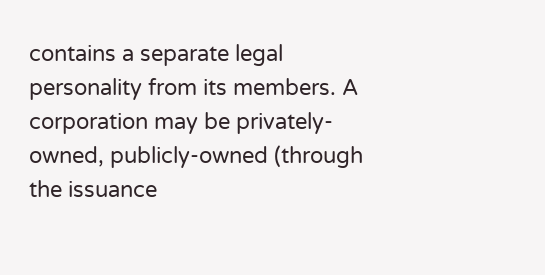contains a separate legal personality from its members. A corporation may be privately-owned, publicly-owned (through the issuance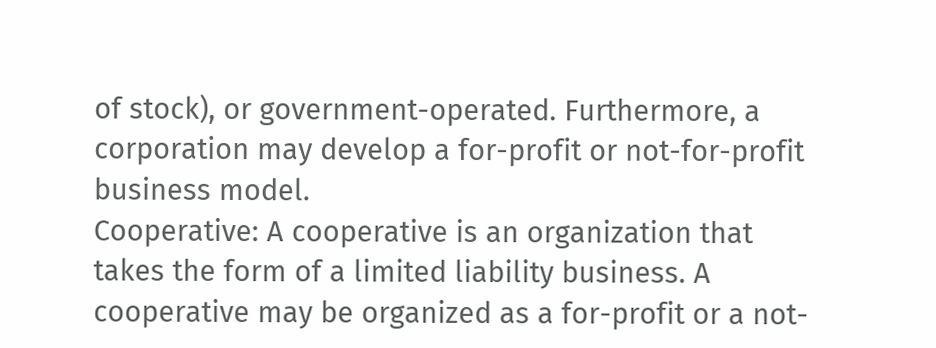of stock), or government-operated. Furthermore, a corporation may develop a for-profit or not-for-profit business model.
Cooperative: A cooperative is an organization that takes the form of a limited liability business. A cooperative may be organized as a for-profit or a not-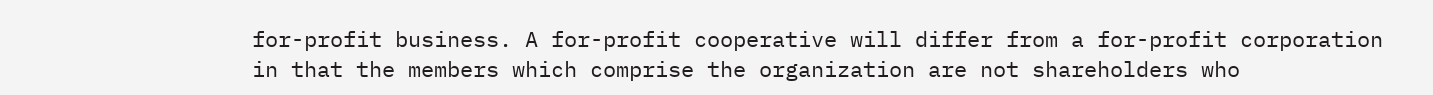for-profit business. A for-profit cooperative will differ from a for-profit corporation in that the members which comprise the organization are not shareholders who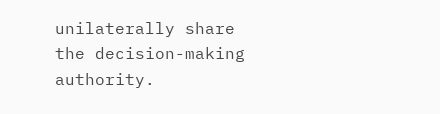unilaterally share the decision-making authority.